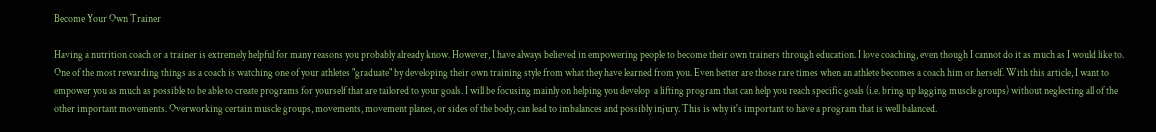Become Your Own Trainer

Having a nutrition coach or a trainer is extremely helpful for many reasons you probably already know. However, I have always believed in empowering people to become their own trainers through education. I love coaching, even though I cannot do it as much as I would like to. One of the most rewarding things as a coach is watching one of your athletes "graduate" by developing their own training style from what they have learned from you. Even better are those rare times when an athlete becomes a coach him or herself. With this article, I want to empower you as much as possible to be able to create programs for yourself that are tailored to your goals. I will be focusing mainly on helping you develop  a lifting program that can help you reach specific goals (i.e. bring up lagging muscle groups) without neglecting all of the other important movements. Overworking certain muscle groups, movements, movement planes, or sides of the body, can lead to imbalances and possibly injury. This is why it's important to have a program that is well balanced.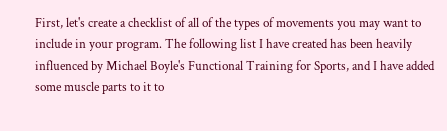First, let's create a checklist of all of the types of movements you may want to include in your program. The following list I have created has been heavily influenced by Michael Boyle's Functional Training for Sports, and I have added some muscle parts to it to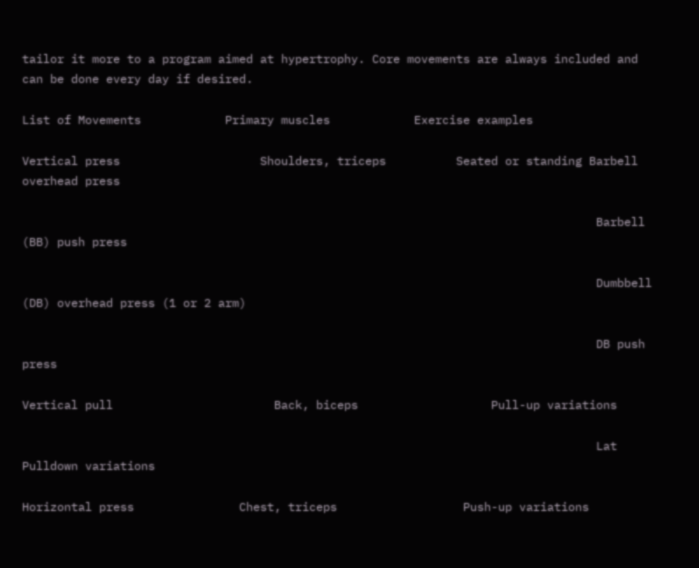tailor it more to a program aimed at hypertrophy. Core movements are always included and can be done every day if desired.

List of Movements            Primary muscles            Exercise examples

Vertical press                    Shoulders, triceps          Seated or standing Barbell overhead press

                                                                                  Barbell (BB) push press

                                                                                  Dumbbell (DB) overhead press (1 or 2 arm)

                                                                                  DB push press

Vertical pull                       Back, biceps                   Pull-up variations

                                                                                  Lat Pulldown variations

Horizontal press               Chest, triceps                  Push-up variations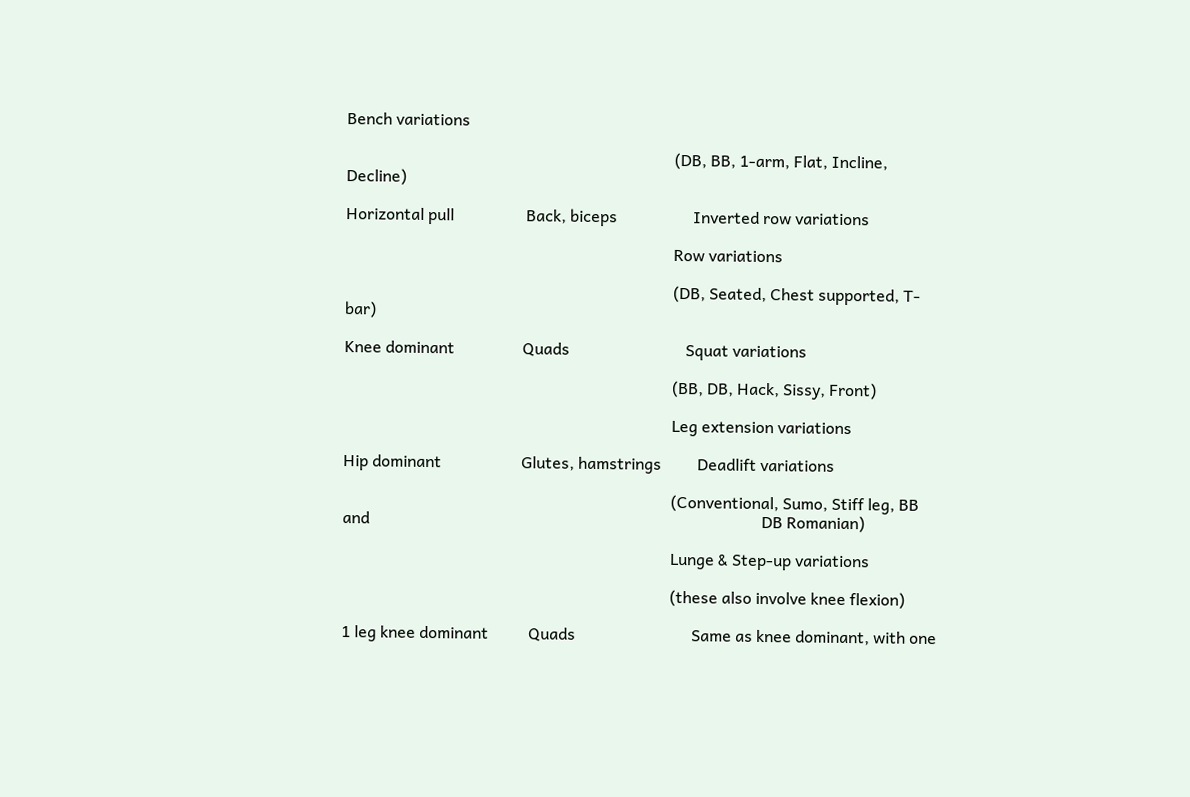Bench variations

                                                                                  (DB, BB, 1-arm, Flat, Incline, Decline)

Horizontal pull                  Back, biceps                   Inverted row variations

                                                                                  Row variations

                                                                                  (DB, Seated, Chest supported, T-bar)

Knee dominant                 Quads                             Squat variations

                                                                                  (BB, DB, Hack, Sissy, Front)

                                                                                  Leg extension variations

Hip dominant                    Glutes, hamstrings         Deadlift variations

                                                                                  (Conventional, Sumo, Stiff leg, BB and                                                                                                  DB Romanian)

                                                                                  Lunge & Step-up variations

                                                                                  (these also involve knee flexion)

1 leg knee dominant          Quads                             Same as knee dominant, with one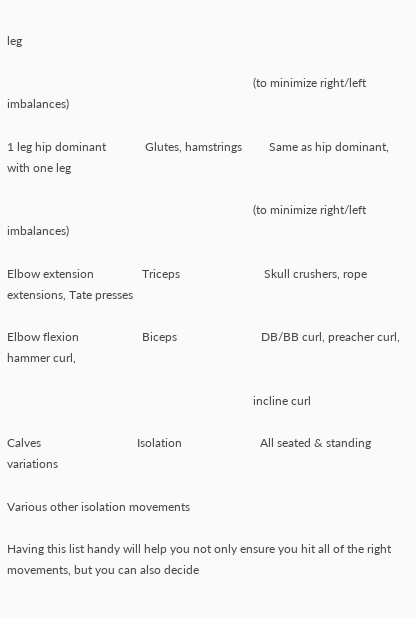leg

                                                                                  (to minimize right/left imbalances)

1 leg hip dominant             Glutes, hamstrings         Same as hip dominant, with one leg

                                                                                  (to minimize right/left imbalances)

Elbow extension                Triceps                            Skull crushers, rope extensions, Tate presses

Elbow flexion                     Biceps                            DB/BB curl, preacher curl, hammer curl,

                                                                                  incline curl

Calves                                Isolation                          All seated & standing variations

Various other isolation movements

Having this list handy will help you not only ensure you hit all of the right movements, but you can also decide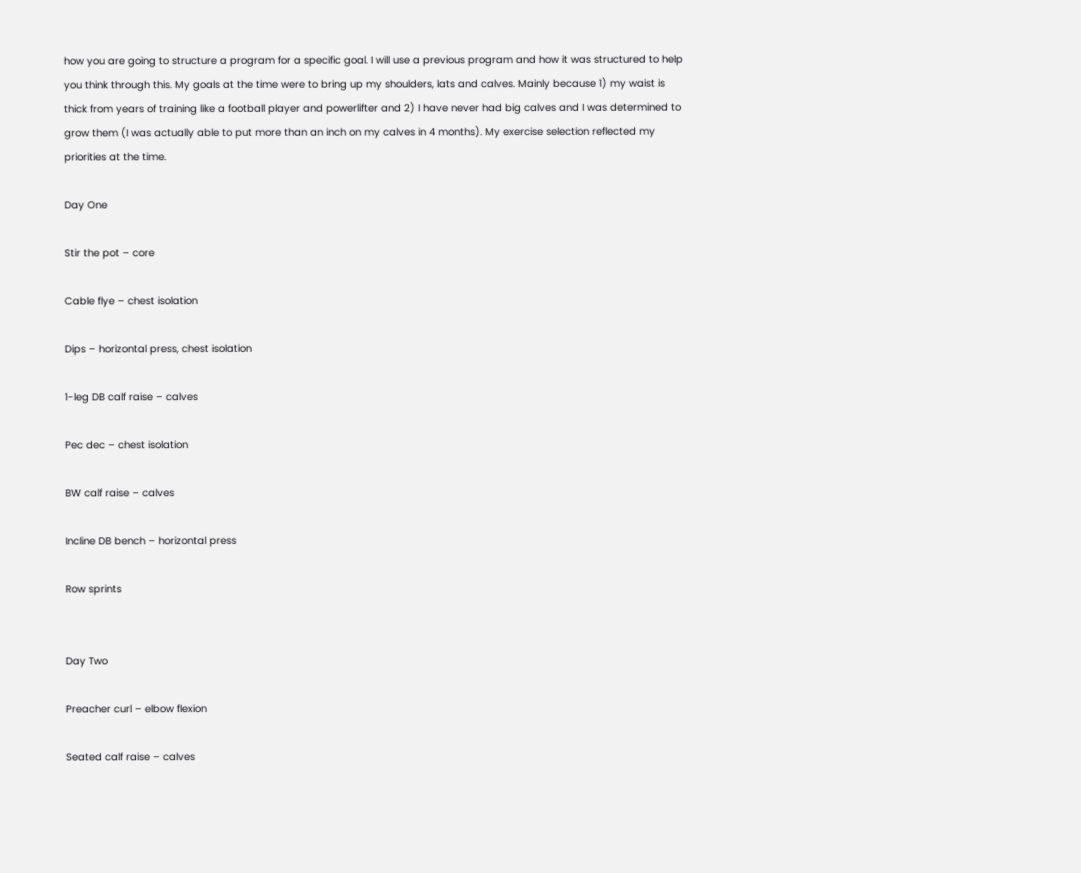how you are going to structure a program for a specific goal. I will use a previous program and how it was structured to help you think through this. My goals at the time were to bring up my shoulders, lats and calves. Mainly because 1) my waist is thick from years of training like a football player and powerlifter and 2) I have never had big calves and I was determined to grow them (I was actually able to put more than an inch on my calves in 4 months). My exercise selection reflected my priorities at the time.

Day One

Stir the pot – core

Cable flye – chest isolation

Dips – horizontal press, chest isolation

1-leg DB calf raise – calves

Pec dec – chest isolation

BW calf raise – calves

Incline DB bench – horizontal press

Row sprints


Day Two

Preacher curl – elbow flexion

Seated calf raise – calves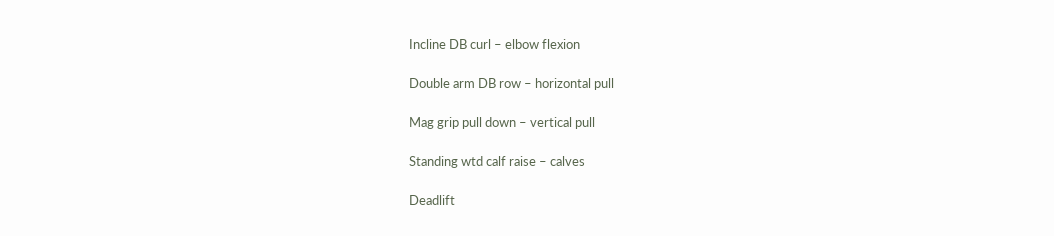Incline DB curl – elbow flexion

Double arm DB row – horizontal pull

Mag grip pull down – vertical pull

Standing wtd calf raise – calves

Deadlift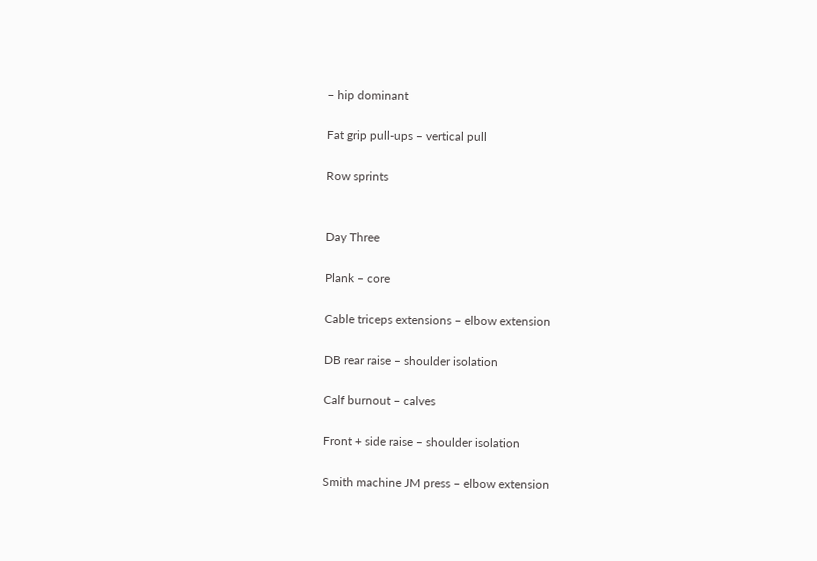– hip dominant

Fat grip pull-ups – vertical pull

Row sprints


Day Three

Plank – core

Cable triceps extensions – elbow extension

DB rear raise – shoulder isolation

Calf burnout – calves

Front + side raise – shoulder isolation

Smith machine JM press – elbow extension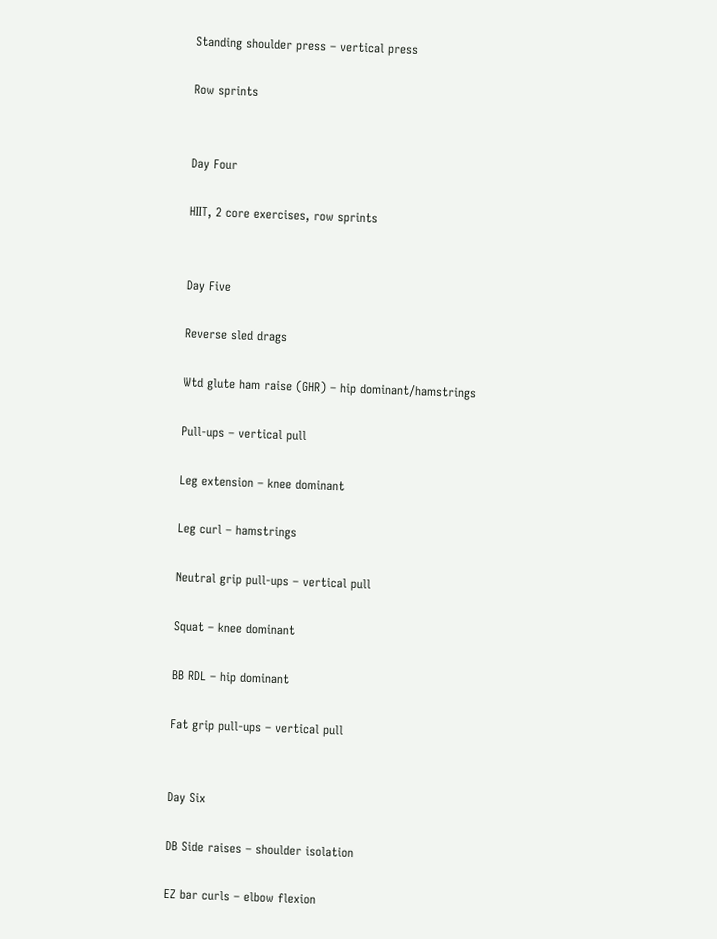Standing shoulder press – vertical press

Row sprints


Day Four

HIIT, 2 core exercises, row sprints


Day Five

Reverse sled drags

Wtd glute ham raise (GHR) – hip dominant/hamstrings

Pull-ups – vertical pull

Leg extension – knee dominant

Leg curl – hamstrings

Neutral grip pull-ups – vertical pull

Squat – knee dominant

BB RDL – hip dominant

Fat grip pull-ups – vertical pull


Day Six

DB Side raises – shoulder isolation

EZ bar curls – elbow flexion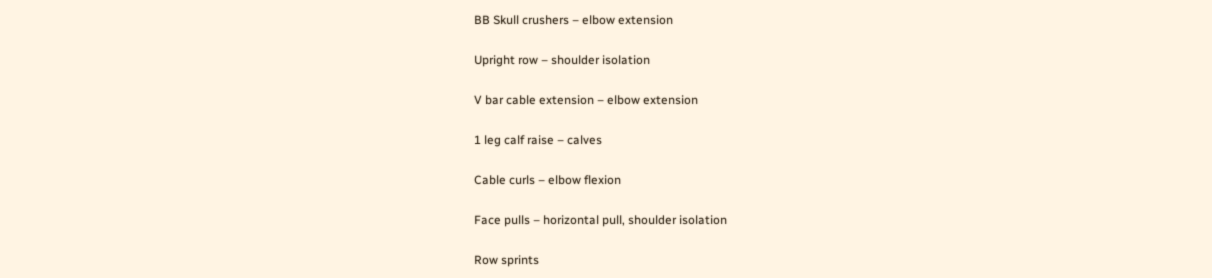BB Skull crushers – elbow extension

Upright row – shoulder isolation

V bar cable extension – elbow extension

1 leg calf raise – calves

Cable curls – elbow flexion

Face pulls – horizontal pull, shoulder isolation

Row sprints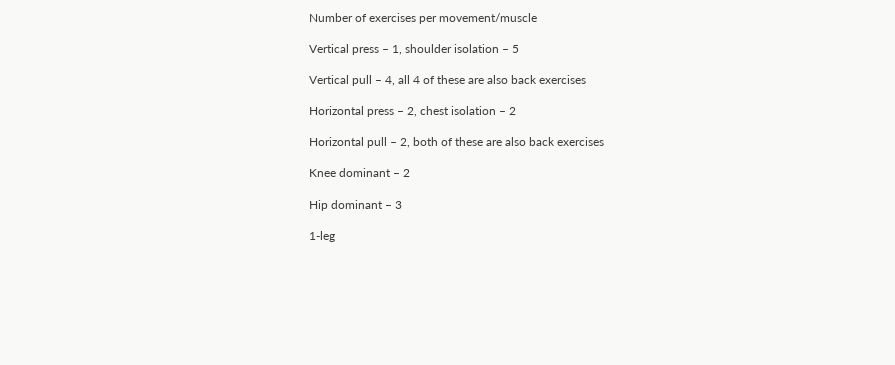Number of exercises per movement/muscle

Vertical press – 1, shoulder isolation – 5

Vertical pull – 4, all 4 of these are also back exercises

Horizontal press – 2, chest isolation – 2

Horizontal pull – 2, both of these are also back exercises

Knee dominant – 2

Hip dominant – 3

1-leg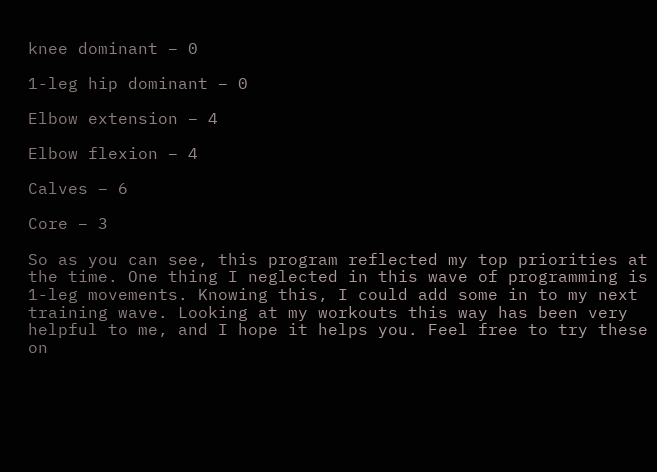knee dominant – 0

1-leg hip dominant – 0

Elbow extension – 4

Elbow flexion – 4

Calves – 6

Core – 3

So as you can see, this program reflected my top priorities at the time. One thing I neglected in this wave of programming is 1-leg movements. Knowing this, I could add some in to my next training wave. Looking at my workouts this way has been very helpful to me, and I hope it helps you. Feel free to try these on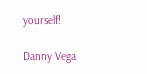yourself!

Danny Vega